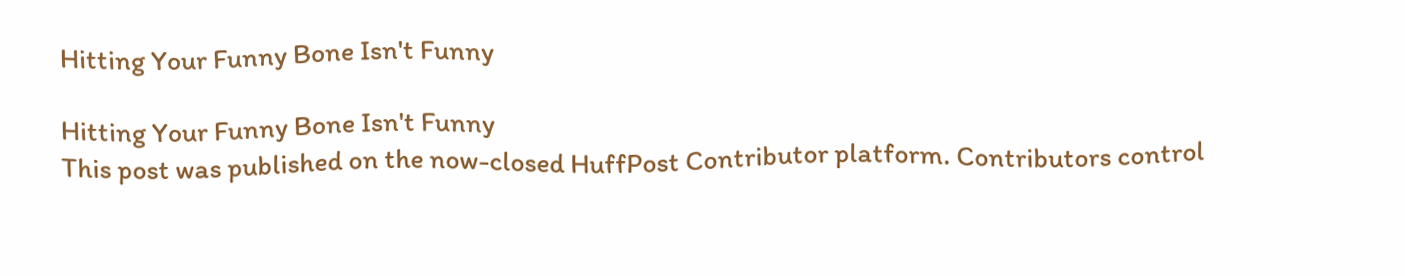Hitting Your Funny Bone Isn't Funny

Hitting Your Funny Bone Isn't Funny
This post was published on the now-closed HuffPost Contributor platform. Contributors control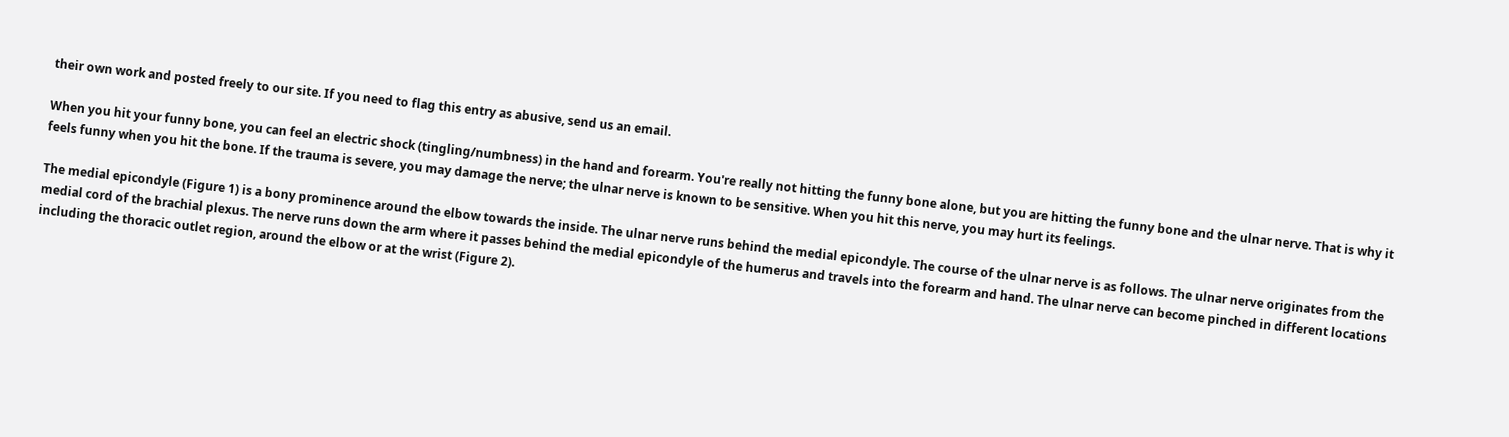their own work and posted freely to our site. If you need to flag this entry as abusive, send us an email.

When you hit your funny bone, you can feel an electric shock (tingling/numbness) in the hand and forearm. You're really not hitting the funny bone alone, but you are hitting the funny bone and the ulnar nerve. That is why it feels funny when you hit the bone. If the trauma is severe, you may damage the nerve; the ulnar nerve is known to be sensitive. When you hit this nerve, you may hurt its feelings.

The medial epicondyle (Figure 1) is a bony prominence around the elbow towards the inside. The ulnar nerve runs behind the medial epicondyle. The course of the ulnar nerve is as follows. The ulnar nerve originates from the medial cord of the brachial plexus. The nerve runs down the arm where it passes behind the medial epicondyle of the humerus and travels into the forearm and hand. The ulnar nerve can become pinched in different locations including the thoracic outlet region, around the elbow or at the wrist (Figure 2).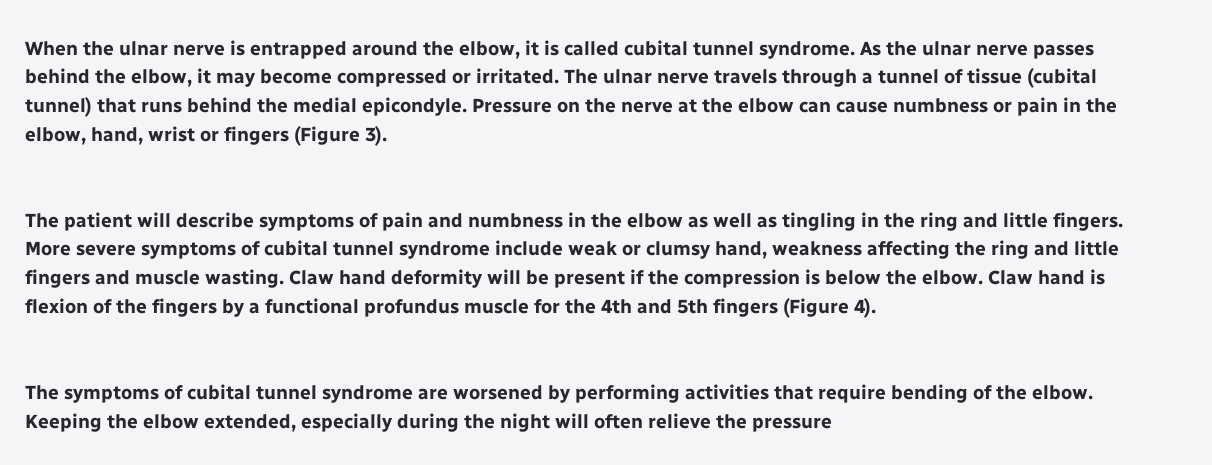When the ulnar nerve is entrapped around the elbow, it is called cubital tunnel syndrome. As the ulnar nerve passes behind the elbow, it may become compressed or irritated. The ulnar nerve travels through a tunnel of tissue (cubital tunnel) that runs behind the medial epicondyle. Pressure on the nerve at the elbow can cause numbness or pain in the elbow, hand, wrist or fingers (Figure 3).


The patient will describe symptoms of pain and numbness in the elbow as well as tingling in the ring and little fingers. More severe symptoms of cubital tunnel syndrome include weak or clumsy hand, weakness affecting the ring and little fingers and muscle wasting. Claw hand deformity will be present if the compression is below the elbow. Claw hand is flexion of the fingers by a functional profundus muscle for the 4th and 5th fingers (Figure 4).


The symptoms of cubital tunnel syndrome are worsened by performing activities that require bending of the elbow. Keeping the elbow extended, especially during the night will often relieve the pressure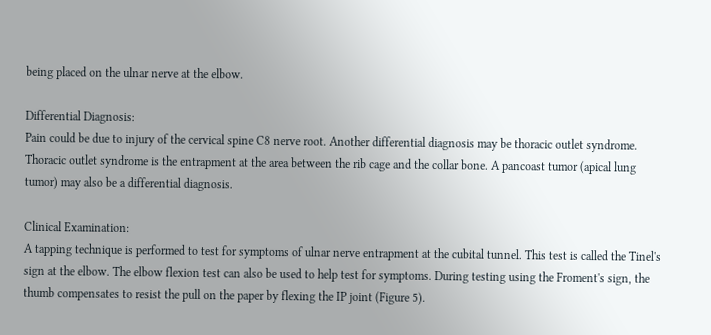being placed on the ulnar nerve at the elbow.

Differential Diagnosis:
Pain could be due to injury of the cervical spine C8 nerve root. Another differential diagnosis may be thoracic outlet syndrome. Thoracic outlet syndrome is the entrapment at the area between the rib cage and the collar bone. A pancoast tumor (apical lung tumor) may also be a differential diagnosis.

Clinical Examination:
A tapping technique is performed to test for symptoms of ulnar nerve entrapment at the cubital tunnel. This test is called the Tinel's sign at the elbow. The elbow flexion test can also be used to help test for symptoms. During testing using the Froment's sign, the thumb compensates to resist the pull on the paper by flexing the IP joint (Figure 5).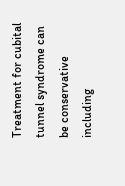Treatment for cubital tunnel syndrome can be conservative including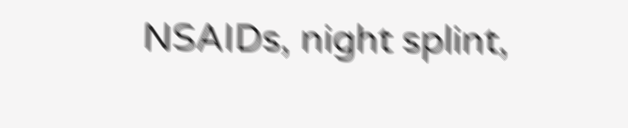NSAIDs, night splint,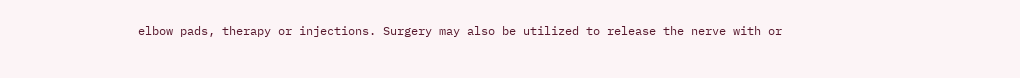elbow pads, therapy or injections. Surgery may also be utilized to release the nerve with or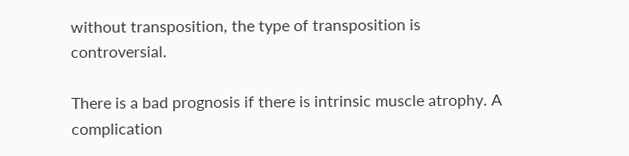without transposition, the type of transposition is controversial.

There is a bad prognosis if there is intrinsic muscle atrophy. A complication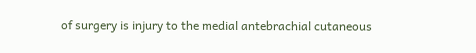of surgery is injury to the medial antebrachial cutaneous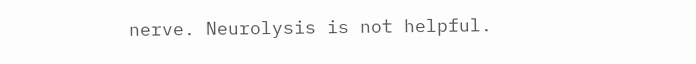nerve. Neurolysis is not helpful.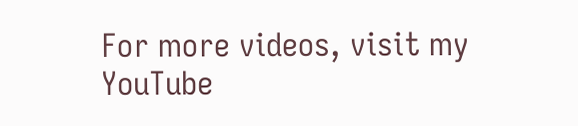For more videos, visit my YouTube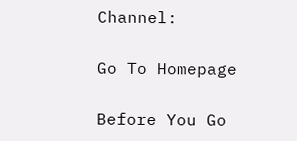Channel:

Go To Homepage

Before You Go